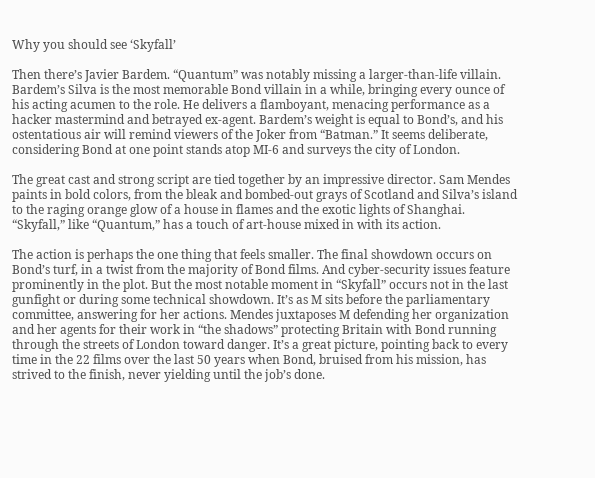Why you should see ‘Skyfall’

Then there’s Javier Bardem. “Quantum” was notably missing a larger-than-life villain. Bardem’s Silva is the most memorable Bond villain in a while, bringing every ounce of his acting acumen to the role. He delivers a flamboyant, menacing performance as a hacker mastermind and betrayed ex-agent. Bardem’s weight is equal to Bond’s, and his ostentatious air will remind viewers of the Joker from “Batman.” It seems deliberate, considering Bond at one point stands atop MI-6 and surveys the city of London.

The great cast and strong script are tied together by an impressive director. Sam Mendes paints in bold colors, from the bleak and bombed-out grays of Scotland and Silva’s island to the raging orange glow of a house in flames and the exotic lights of Shanghai. “Skyfall,” like “Quantum,” has a touch of art-house mixed in with its action.

The action is perhaps the one thing that feels smaller. The final showdown occurs on Bond’s turf, in a twist from the majority of Bond films. And cyber-security issues feature prominently in the plot. But the most notable moment in “Skyfall” occurs not in the last gunfight or during some technical showdown. It’s as M sits before the parliamentary committee, answering for her actions. Mendes juxtaposes M defending her organization and her agents for their work in “the shadows” protecting Britain with Bond running through the streets of London toward danger. It’s a great picture, pointing back to every time in the 22 films over the last 50 years when Bond, bruised from his mission, has strived to the finish, never yielding until the job’s done.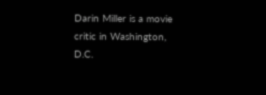Darin Miller is a movie critic in Washington, D.C.